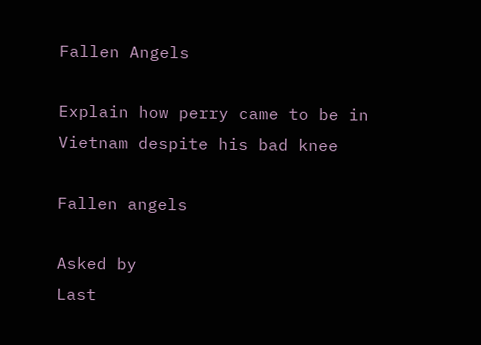Fallen Angels

Explain how perry came to be in Vietnam despite his bad knee

Fallen angels

Asked by
Last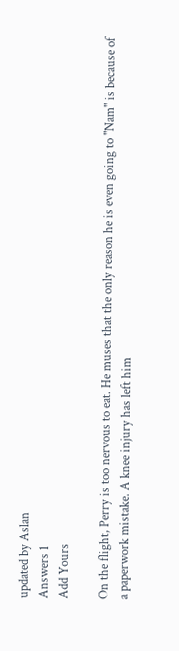updated by Aslan
Answers 1
Add Yours

On the flight, Perry is too nervous to eat. He muses that the only reason he is even going to "Nam" is because of a paperwork mistake. A knee injury has left him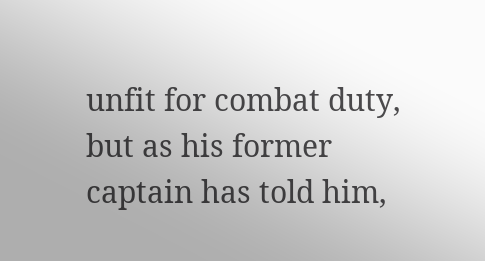unfit for combat duty, but as his former captain has told him,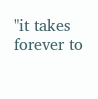"it takes forever to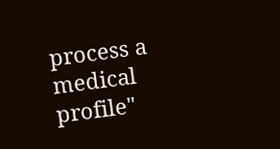process a medical profile"